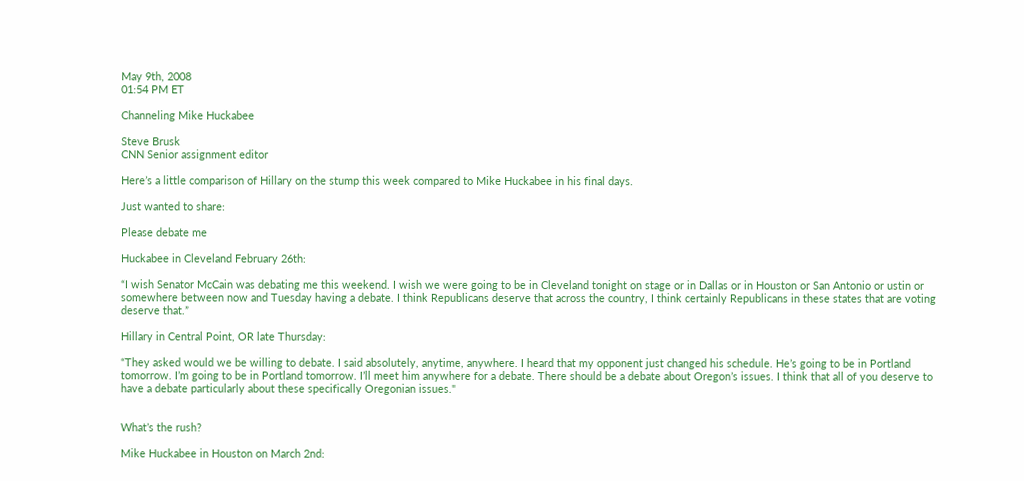May 9th, 2008
01:54 PM ET

Channeling Mike Huckabee

Steve Brusk
CNN Senior assignment editor

Here’s a little comparison of Hillary on the stump this week compared to Mike Huckabee in his final days.

Just wanted to share:

Please debate me

Huckabee in Cleveland February 26th:

“I wish Senator McCain was debating me this weekend. I wish we were going to be in Cleveland tonight on stage or in Dallas or in Houston or San Antonio or ustin or somewhere between now and Tuesday having a debate. I think Republicans deserve that across the country, I think certainly Republicans in these states that are voting deserve that.”

Hillary in Central Point, OR late Thursday:

“They asked would we be willing to debate. I said absolutely, anytime, anywhere. I heard that my opponent just changed his schedule. He’s going to be in Portland tomorrow. I’m going to be in Portland tomorrow. I’ll meet him anywhere for a debate. There should be a debate about Oregon’s issues. I think that all of you deserve to have a debate particularly about these specifically Oregonian issues."


What’s the rush?

Mike Huckabee in Houston on March 2nd: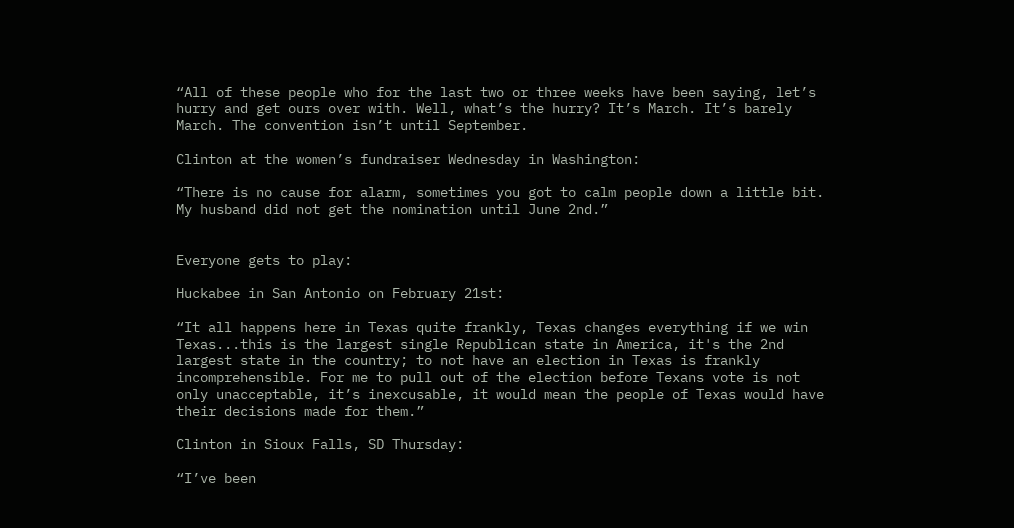“All of these people who for the last two or three weeks have been saying, let’s hurry and get ours over with. Well, what’s the hurry? It’s March. It’s barely March. The convention isn’t until September.

Clinton at the women’s fundraiser Wednesday in Washington:

“There is no cause for alarm, sometimes you got to calm people down a little bit. My husband did not get the nomination until June 2nd.”


Everyone gets to play:

Huckabee in San Antonio on February 21st:

“It all happens here in Texas quite frankly, Texas changes everything if we win Texas...this is the largest single Republican state in America, it's the 2nd largest state in the country; to not have an election in Texas is frankly incomprehensible. For me to pull out of the election before Texans vote is not only unacceptable, it’s inexcusable, it would mean the people of Texas would have their decisions made for them.”

Clinton in Sioux Falls, SD Thursday:

“I’ve been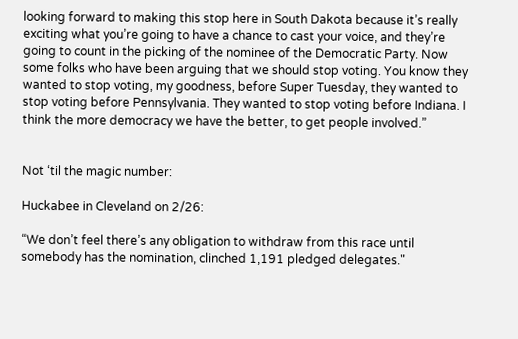looking forward to making this stop here in South Dakota because it’s really exciting what you’re going to have a chance to cast your voice, and they’re going to count in the picking of the nominee of the Democratic Party. Now some folks who have been arguing that we should stop voting. You know they wanted to stop voting, my goodness, before Super Tuesday, they wanted to stop voting before Pennsylvania. They wanted to stop voting before Indiana. I think the more democracy we have the better, to get people involved.”


Not ‘til the magic number:

Huckabee in Cleveland on 2/26:

“We don’t feel there’s any obligation to withdraw from this race until somebody has the nomination, clinched 1,191 pledged delegates."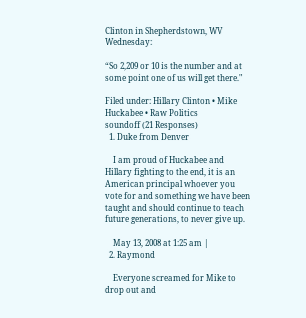Clinton in Shepherdstown, WV Wednesday:

“So 2,209 or 10 is the number and at some point one of us will get there."

Filed under: Hillary Clinton • Mike Huckabee • Raw Politics
soundoff (21 Responses)
  1. Duke from Denver

    I am proud of Huckabee and Hillary fighting to the end, it is an American principal whoever you vote for and something we have been taught and should continue to teach future generations, to never give up.

    May 13, 2008 at 1:25 am |
  2. Raymond

    Everyone screamed for Mike to drop out and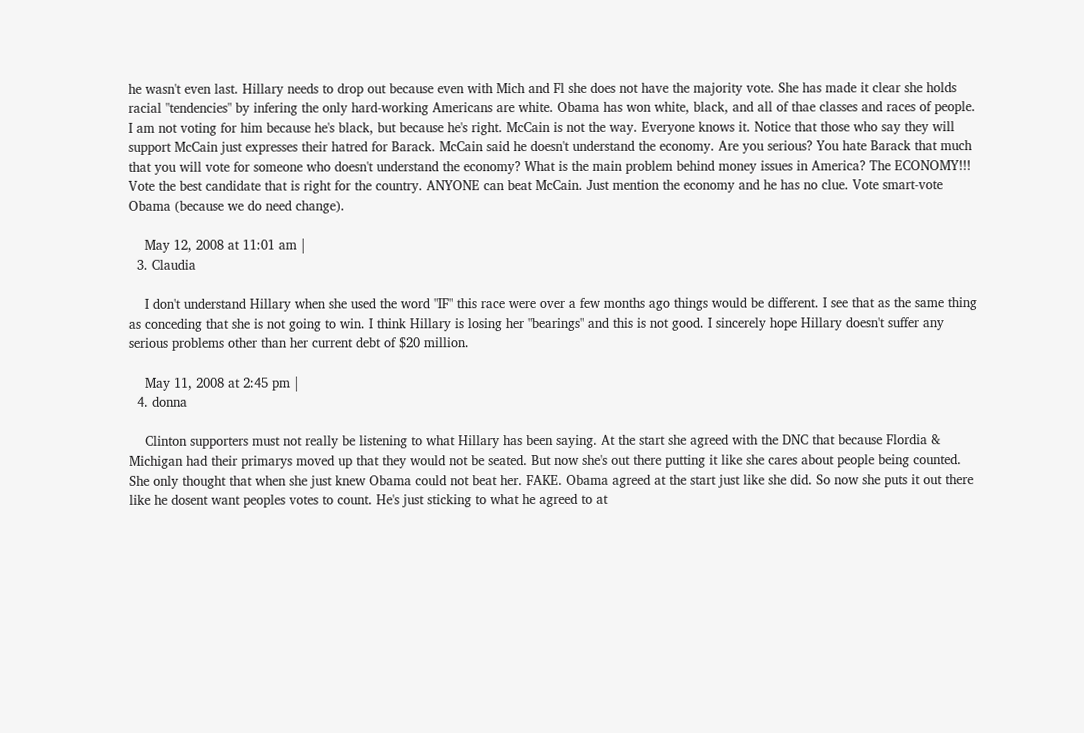he wasn't even last. Hillary needs to drop out because even with Mich and Fl she does not have the majority vote. She has made it clear she holds racial "tendencies" by infering the only hard-working Americans are white. Obama has won white, black, and all of thae classes and races of people. I am not voting for him because he's black, but because he's right. McCain is not the way. Everyone knows it. Notice that those who say they will support McCain just expresses their hatred for Barack. McCain said he doesn't understand the economy. Are you serious? You hate Barack that much that you will vote for someone who doesn't understand the economy? What is the main problem behind money issues in America? The ECONOMY!!! Vote the best candidate that is right for the country. ANYONE can beat McCain. Just mention the economy and he has no clue. Vote smart-vote Obama (because we do need change).

    May 12, 2008 at 11:01 am |
  3. Claudia

    I don't understand Hillary when she used the word "IF" this race were over a few months ago things would be different. I see that as the same thing as conceding that she is not going to win. I think Hillary is losing her "bearings" and this is not good. I sincerely hope Hillary doesn't suffer any serious problems other than her current debt of $20 million.

    May 11, 2008 at 2:45 pm |
  4. donna

    Clinton supporters must not really be listening to what Hillary has been saying. At the start she agreed with the DNC that because Flordia & Michigan had their primarys moved up that they would not be seated. But now she's out there putting it like she cares about people being counted. She only thought that when she just knew Obama could not beat her. FAKE. Obama agreed at the start just like she did. So now she puts it out there like he dosent want peoples votes to count. He's just sticking to what he agreed to at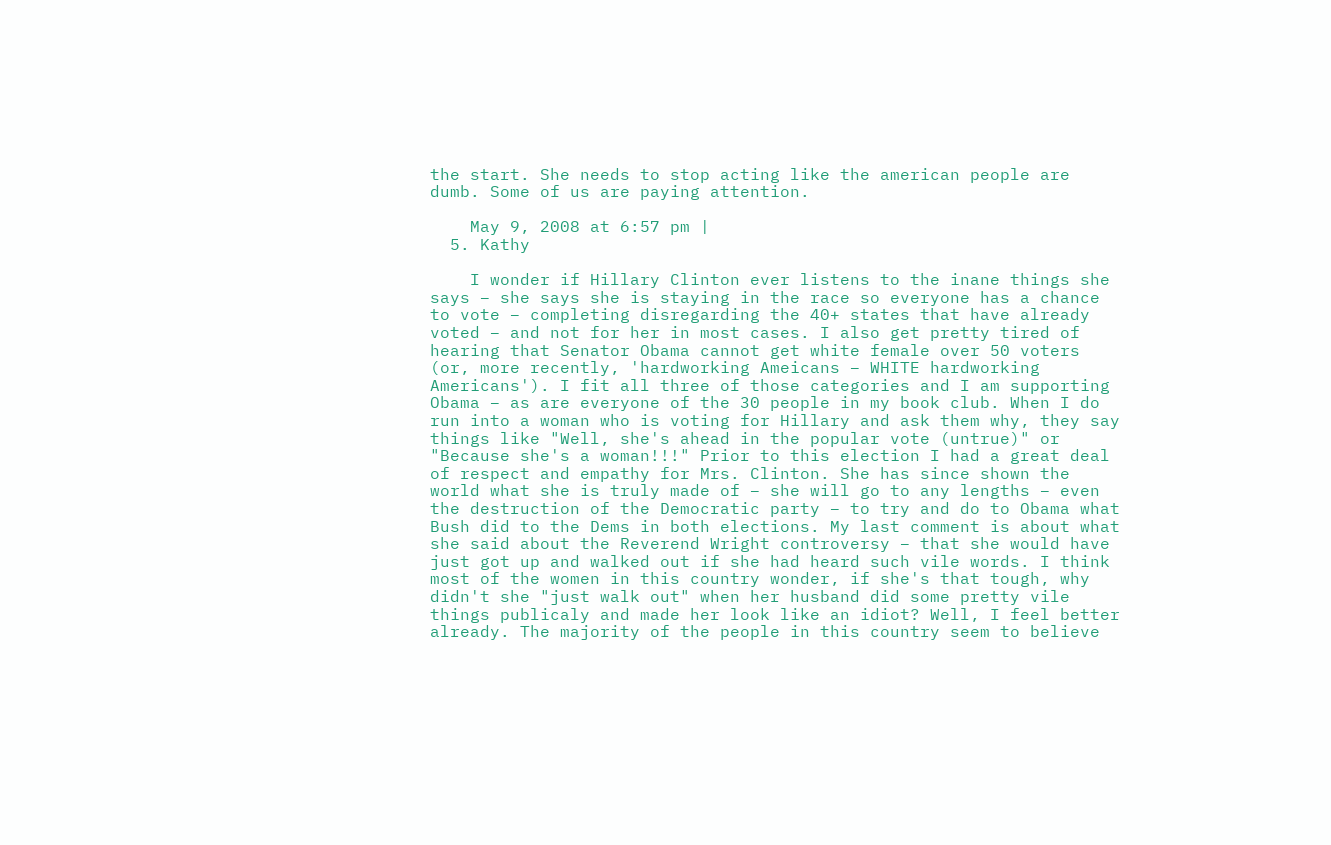the start. She needs to stop acting like the american people are dumb. Some of us are paying attention.

    May 9, 2008 at 6:57 pm |
  5. Kathy

    I wonder if Hillary Clinton ever listens to the inane things she says – she says she is staying in the race so everyone has a chance to vote – completing disregarding the 40+ states that have already voted – and not for her in most cases. I also get pretty tired of hearing that Senator Obama cannot get white female over 50 voters (or, more recently, 'hardworking Ameicans – WHITE hardworking Americans'). I fit all three of those categories and I am supporting Obama – as are everyone of the 30 people in my book club. When I do run into a woman who is voting for Hillary and ask them why, they say things like "Well, she's ahead in the popular vote (untrue)" or "Because she's a woman!!!" Prior to this election I had a great deal of respect and empathy for Mrs. Clinton. She has since shown the world what she is truly made of – she will go to any lengths – even the destruction of the Democratic party – to try and do to Obama what Bush did to the Dems in both elections. My last comment is about what she said about the Reverend Wright controversy – that she would have just got up and walked out if she had heard such vile words. I think most of the women in this country wonder, if she's that tough, why didn't she "just walk out" when her husband did some pretty vile things publicaly and made her look like an idiot? Well, I feel better already. The majority of the people in this country seem to believe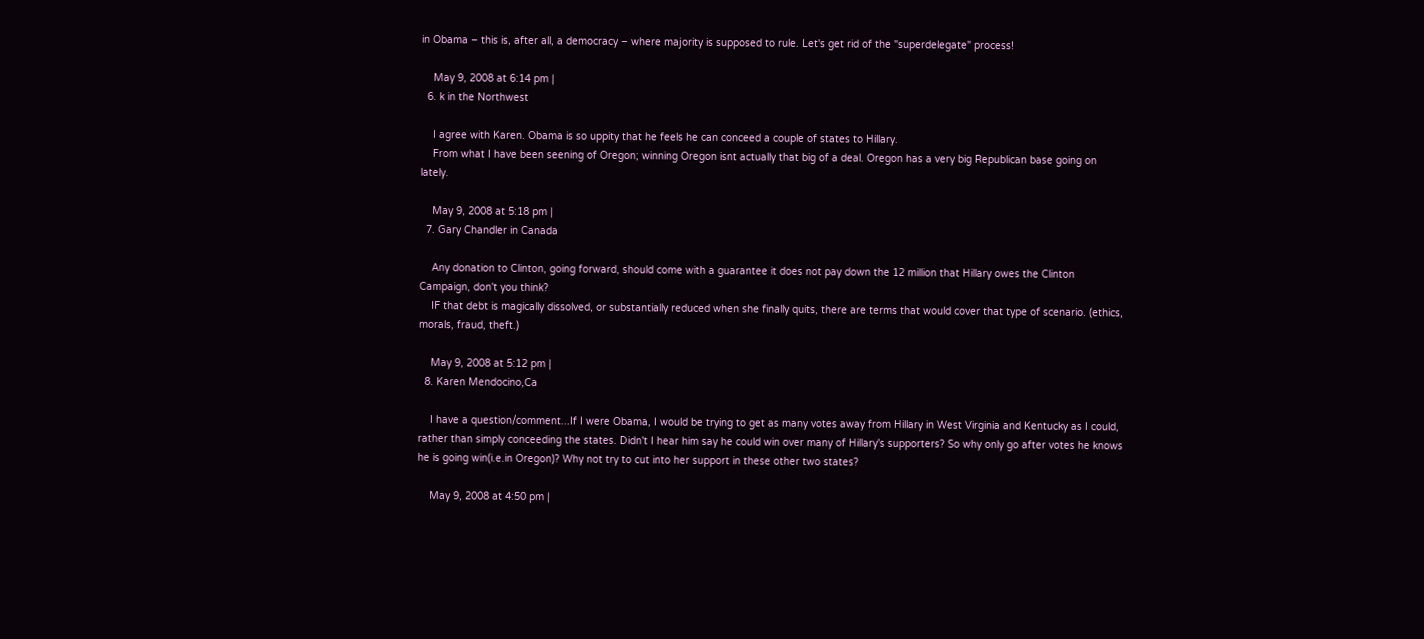in Obama – this is, after all, a democracy – where majority is supposed to rule. Let's get rid of the "superdelegate" process!

    May 9, 2008 at 6:14 pm |
  6. k in the Northwest

    I agree with Karen. Obama is so uppity that he feels he can conceed a couple of states to Hillary.
    From what I have been seening of Oregon; winning Oregon isnt actually that big of a deal. Oregon has a very big Republican base going on lately.

    May 9, 2008 at 5:18 pm |
  7. Gary Chandler in Canada

    Any donation to Clinton, going forward, should come with a guarantee it does not pay down the 12 million that Hillary owes the Clinton Campaign, don't you think?
    IF that debt is magically dissolved, or substantially reduced when she finally quits, there are terms that would cover that type of scenario. (ethics, morals, fraud, theft.)

    May 9, 2008 at 5:12 pm |
  8. Karen Mendocino,Ca

    I have a question/comment...If I were Obama, I would be trying to get as many votes away from Hillary in West Virginia and Kentucky as I could, rather than simply conceeding the states. Didn't I hear him say he could win over many of Hillary's supporters? So why only go after votes he knows he is going win(i.e.in Oregon)? Why not try to cut into her support in these other two states?

    May 9, 2008 at 4:50 pm |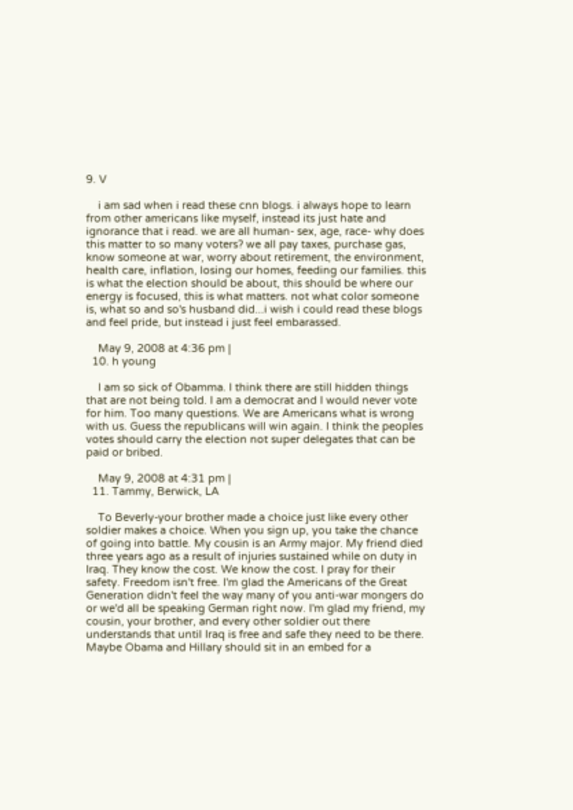9. V

    i am sad when i read these cnn blogs. i always hope to learn from other americans like myself, instead its just hate and ignorance that i read. we are all human- sex, age, race- why does this matter to so many voters? we all pay taxes, purchase gas, know someone at war, worry about retirement, the environment, health care, inflation, losing our homes, feeding our families. this is what the election should be about, this should be where our energy is focused, this is what matters. not what color someone is, what so and so's husband did...i wish i could read these blogs and feel pride, but instead i just feel embarassed.

    May 9, 2008 at 4:36 pm |
  10. h young

    I am so sick of Obamma. I think there are still hidden things that are not being told. I am a democrat and I would never vote for him. Too many questions. We are Americans what is wrong with us. Guess the republicans will win again. I think the peoples votes should carry the election not super delegates that can be paid or bribed.

    May 9, 2008 at 4:31 pm |
  11. Tammy, Berwick, LA

    To Beverly-your brother made a choice just like every other soldier makes a choice. When you sign up, you take the chance of going into battle. My cousin is an Army major. My friend died three years ago as a result of injuries sustained while on duty in Iraq. They know the cost. We know the cost. I pray for their safety. Freedom isn't free. I'm glad the Americans of the Great Generation didn't feel the way many of you anti-war mongers do or we'd all be speaking German right now. I'm glad my friend, my cousin, your brother, and every other soldier out there understands that until Iraq is free and safe they need to be there. Maybe Obama and Hillary should sit in an embed for a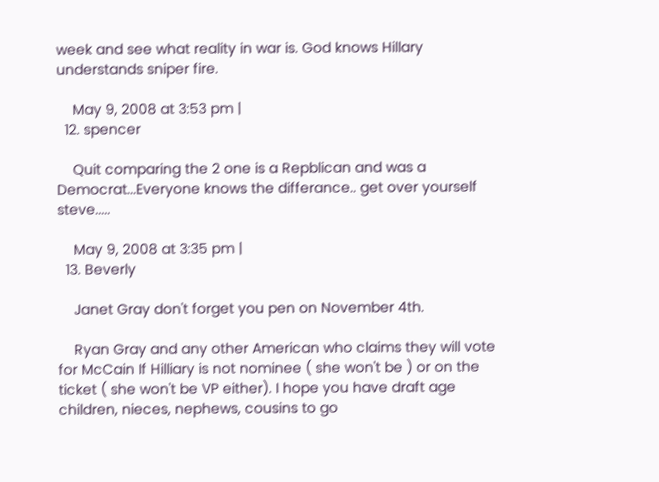week and see what reality in war is. God knows Hillary understands sniper fire.

    May 9, 2008 at 3:53 pm |
  12. spencer

    Quit comparing the 2 one is a Repblican and was a Democrat...Everyone knows the differance.. get over yourself steve.....

    May 9, 2008 at 3:35 pm |
  13. Beverly

    Janet Gray don't forget you pen on November 4th.

    Ryan Gray and any other American who claims they will vote for McCain If Hilliary is not nominee ( she won't be ) or on the ticket ( she won't be VP either). I hope you have draft age children, nieces, nephews, cousins to go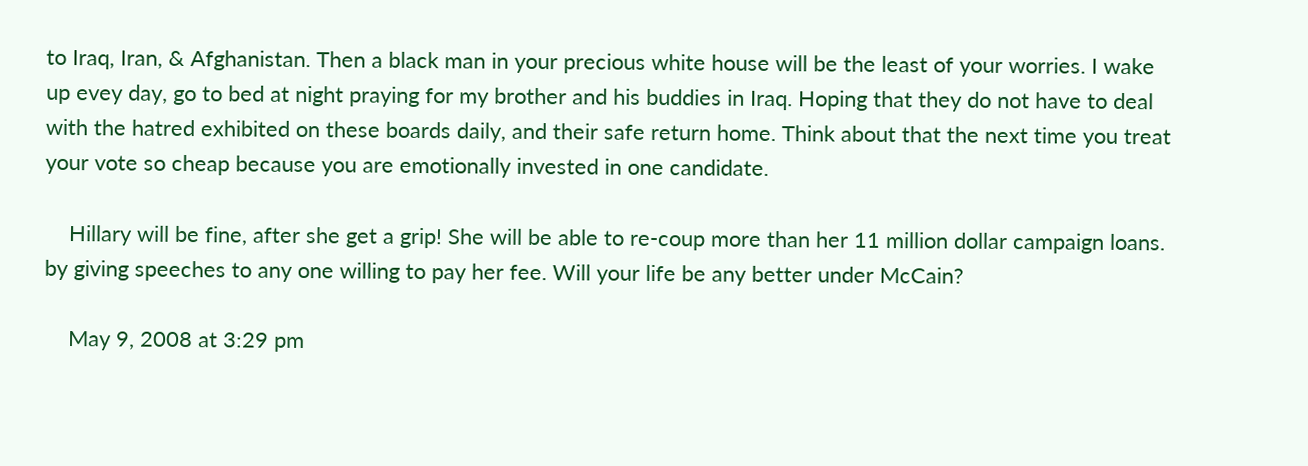to Iraq, Iran, & Afghanistan. Then a black man in your precious white house will be the least of your worries. I wake up evey day, go to bed at night praying for my brother and his buddies in Iraq. Hoping that they do not have to deal with the hatred exhibited on these boards daily, and their safe return home. Think about that the next time you treat your vote so cheap because you are emotionally invested in one candidate.

    Hillary will be fine, after she get a grip! She will be able to re-coup more than her 11 million dollar campaign loans. by giving speeches to any one willing to pay her fee. Will your life be any better under McCain?

    May 9, 2008 at 3:29 pm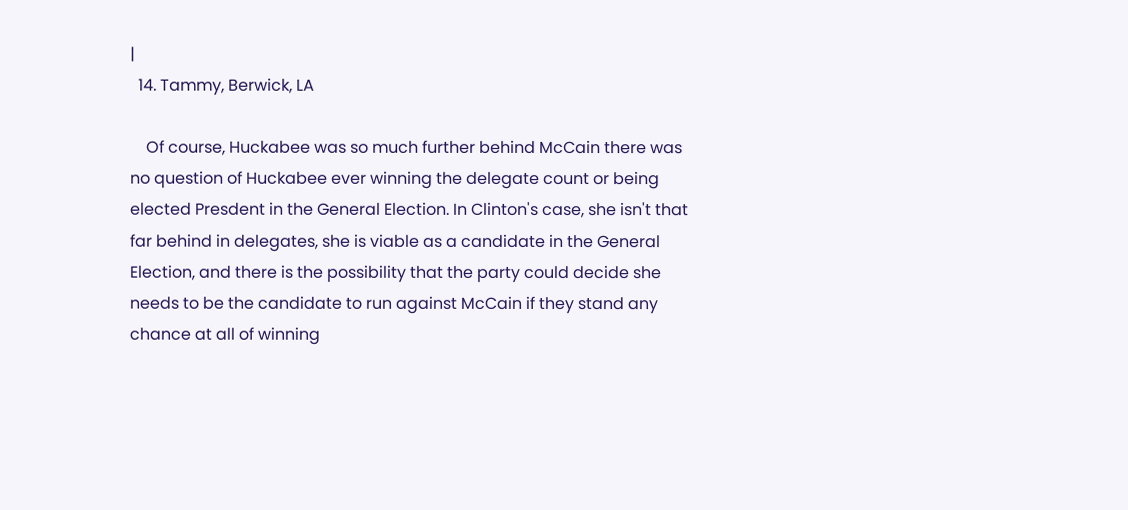|
  14. Tammy, Berwick, LA

    Of course, Huckabee was so much further behind McCain there was no question of Huckabee ever winning the delegate count or being elected Presdent in the General Election. In Clinton's case, she isn't that far behind in delegates, she is viable as a candidate in the General Election, and there is the possibility that the party could decide she needs to be the candidate to run against McCain if they stand any chance at all of winning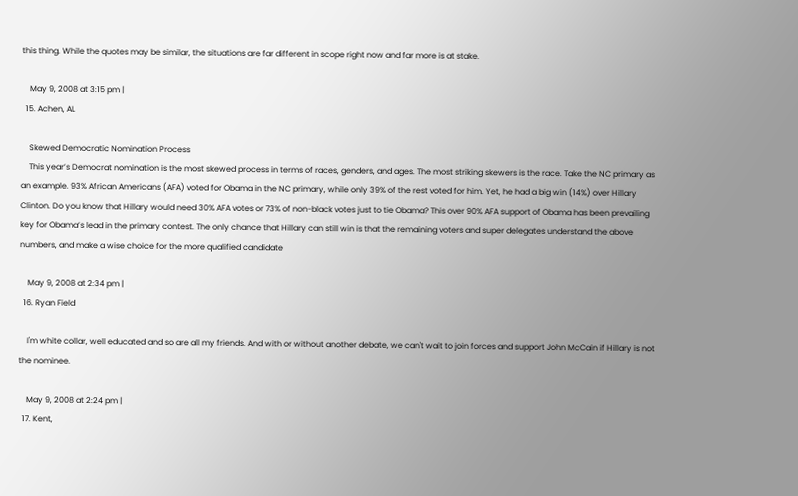this thing. While the quotes may be similar, the situations are far different in scope right now and far more is at stake.

    May 9, 2008 at 3:15 pm |
  15. Achen, AL

    Skewed Democratic Nomination Process
    This year’s Democrat nomination is the most skewed process in terms of races, genders, and ages. The most striking skewers is the race. Take the NC primary as an example. 93% African Americans (AFA) voted for Obama in the NC primary, while only 39% of the rest voted for him. Yet, he had a big win (14%) over Hillary Clinton. Do you know that Hillary would need 30% AFA votes or 73% of non-black votes just to tie Obama? This over 90% AFA support of Obama has been prevailing key for Obama’s lead in the primary contest. The only chance that Hillary can still win is that the remaining voters and super delegates understand the above numbers, and make a wise choice for the more qualified candidate

    May 9, 2008 at 2:34 pm |
  16. Ryan Field

    I'm white collar, well educated and so are all my friends. And with or without another debate, we can't wait to join forces and support John McCain if Hillary is not the nominee.

    May 9, 2008 at 2:24 pm |
  17. Kent,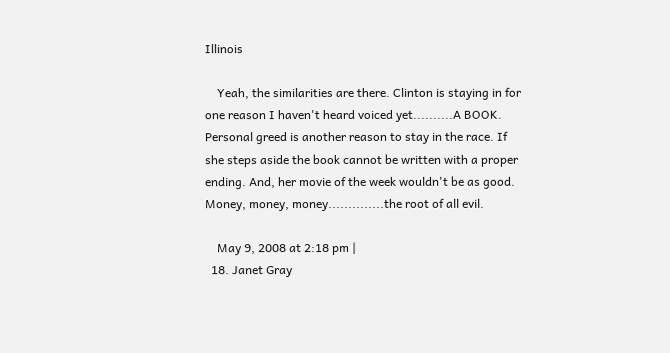Illinois

    Yeah, the similarities are there. Clinton is staying in for one reason I haven't heard voiced yet..........A BOOK. Personal greed is another reason to stay in the race. If she steps aside the book cannot be written with a proper ending. And, her movie of the week wouldn't be as good. Money, money, money..............the root of all evil.

    May 9, 2008 at 2:18 pm |
  18. Janet Gray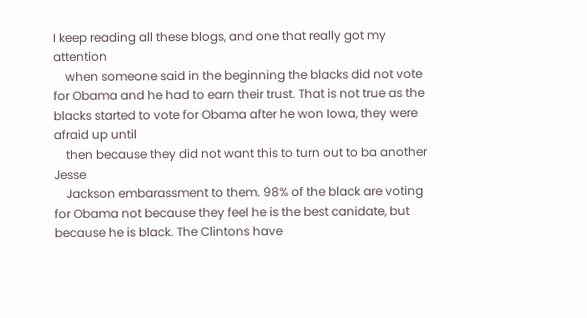I keep reading all these blogs, and one that really got my attention
    when someone said in the beginning the blacks did not vote for Obama and he had to earn their trust. That is not true as the blacks started to vote for Obama after he won Iowa, they were afraid up until
    then because they did not want this to turn out to ba another Jesse
    Jackson embarassment to them. 98% of the black are voting for Obama not because they feel he is the best canidate, but because he is black. The Clintons have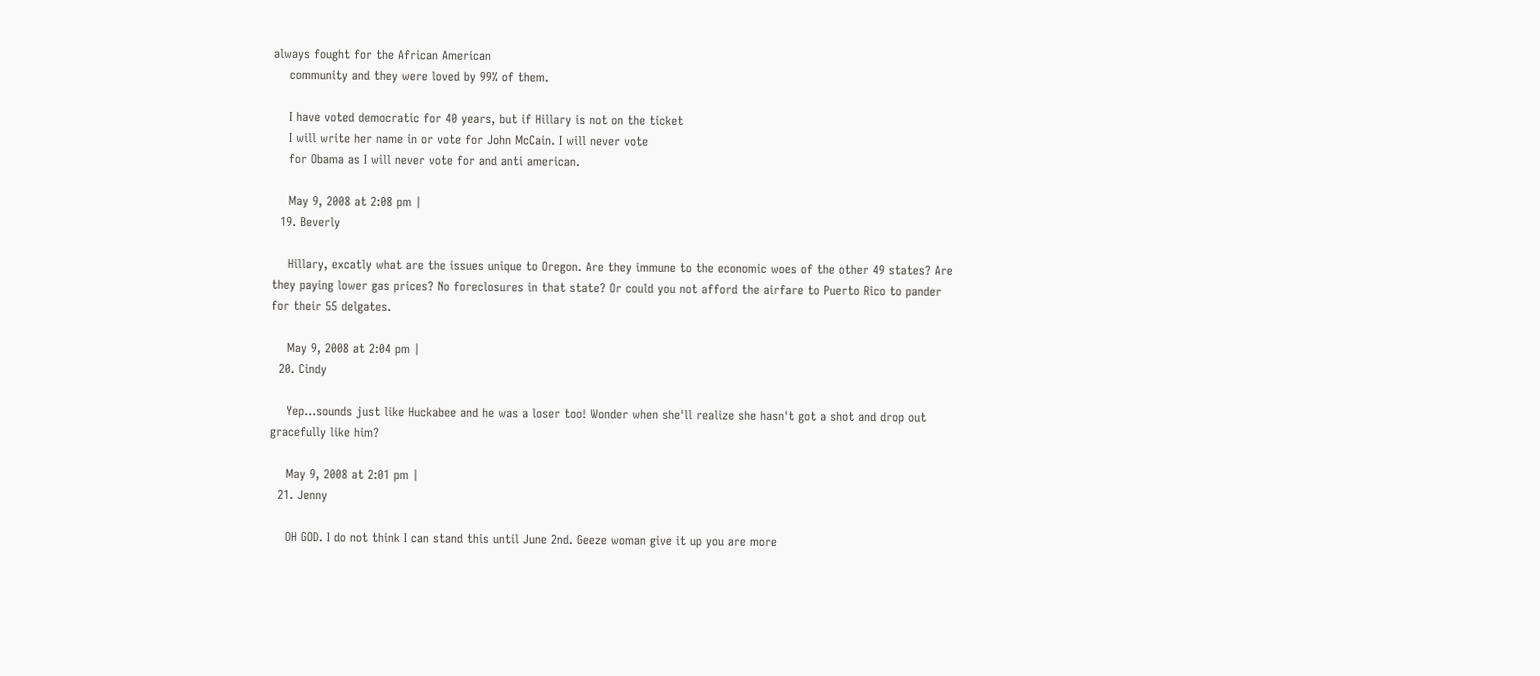always fought for the African American
    community and they were loved by 99% of them.

    I have voted democratic for 40 years, but if Hillary is not on the ticket
    I will write her name in or vote for John McCain. I will never vote
    for Obama as I will never vote for and anti american.

    May 9, 2008 at 2:08 pm |
  19. Beverly

    Hillary, excatly what are the issues unique to Oregon. Are they immune to the economic woes of the other 49 states? Are they paying lower gas prices? No foreclosures in that state? Or could you not afford the airfare to Puerto Rico to pander for their 55 delgates.

    May 9, 2008 at 2:04 pm |
  20. Cindy

    Yep...sounds just like Huckabee and he was a loser too! Wonder when she'll realize she hasn't got a shot and drop out gracefully like him?

    May 9, 2008 at 2:01 pm |
  21. Jenny

    OH GOD. I do not think I can stand this until June 2nd. Geeze woman give it up you are more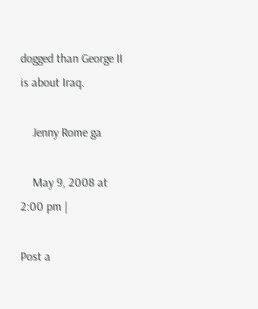dogged than George II is about Iraq.

    Jenny Rome ga

    May 9, 2008 at 2:00 pm |

Post a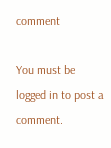comment

You must be logged in to post a comment.